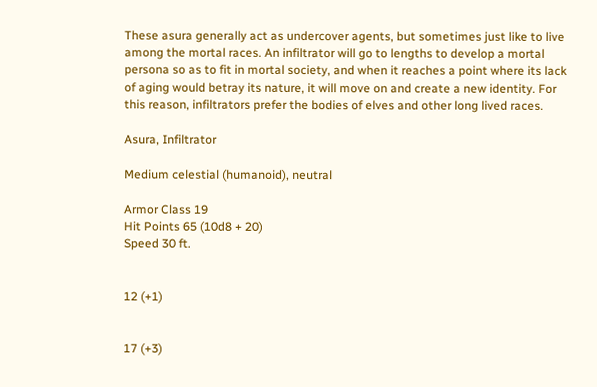These asura generally act as undercover agents, but sometimes just like to live among the mortal races. An infiltrator will go to lengths to develop a mortal persona so as to fit in mortal society, and when it reaches a point where its lack of aging would betray its nature, it will move on and create a new identity. For this reason, infiltrators prefer the bodies of elves and other long lived races.

Asura, Infiltrator

Medium celestial (humanoid), neutral

Armor Class 19
Hit Points 65 (10d8 + 20)
Speed 30 ft.


12 (+1)


17 (+3)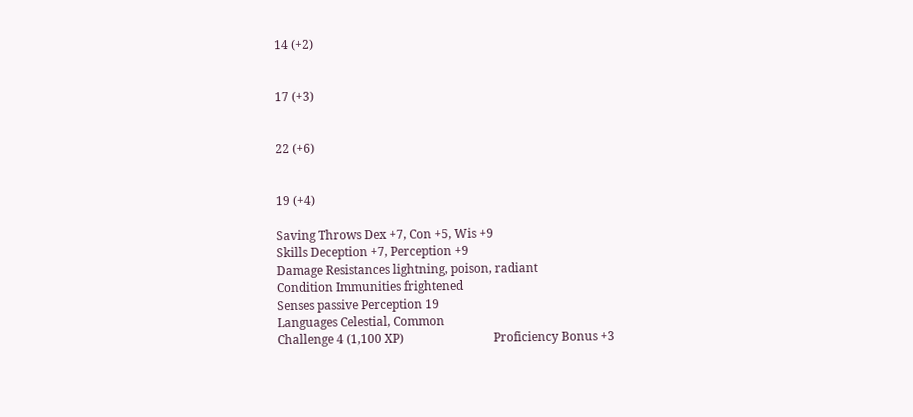14 (+2)


17 (+3)


22 (+6)


19 (+4)

Saving Throws Dex +7, Con +5, Wis +9
Skills Deception +7, Perception +9
Damage Resistances lightning, poison, radiant
Condition Immunities frightened
Senses passive Perception 19
Languages Celestial, Common
Challenge 4 (1,100 XP)                              Proficiency Bonus +3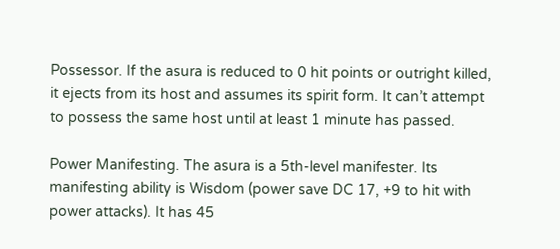Possessor. If the asura is reduced to 0 hit points or outright killed, it ejects from its host and assumes its spirit form. It can’t attempt to possess the same host until at least 1 minute has passed.

Power Manifesting. The asura is a 5th-level manifester. Its manifesting ability is Wisdom (power save DC 17, +9 to hit with power attacks). It has 45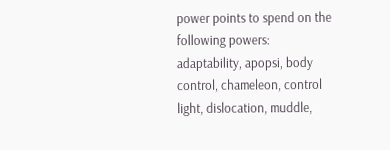power points to spend on the following powers: adaptability, apopsi, body control, chameleon, control light, dislocation, muddle,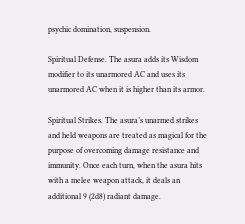psychic domination, suspension.

Spiritual Defense. The asura adds its Wisdom modifier to its unarmored AC and uses its unarmored AC when it is higher than its armor.

Spiritual Strikes. The asura’s unarmed strikes and held weapons are treated as magical for the purpose of overcoming damage resistance and immunity. Once each turn, when the asura hits with a melee weapon attack, it deals an additional 9 (2d8) radiant damage.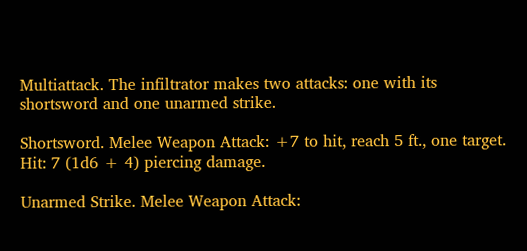Multiattack. The infiltrator makes two attacks: one with its shortsword and one unarmed strike.

Shortsword. Melee Weapon Attack: +7 to hit, reach 5 ft., one target. Hit: 7 (1d6 + 4) piercing damage.

Unarmed Strike. Melee Weapon Attack: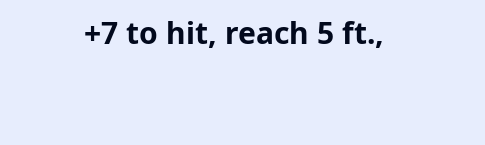+7 to hit, reach 5 ft.,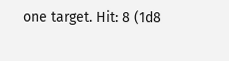one target. Hit: 8 (1d8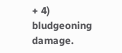+ 4) bludgeoning damage.